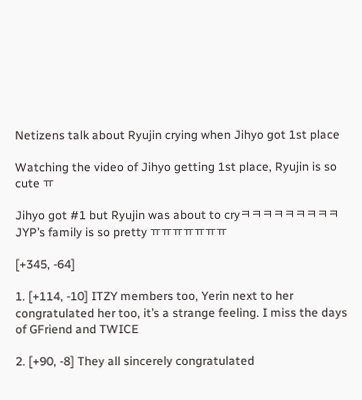Netizens talk about Ryujin crying when Jihyo got 1st place

Watching the video of Jihyo getting 1st place, Ryujin is so cute ㅠ

Jihyo got #1 but Ryujin was about to cryㅋㅋㅋㅋㅋㅋㅋㅋㅋ JYP’s family is so pretty ㅠㅠㅠㅠㅠㅠㅠ

[+345, -64]

1. [+114, -10] ITZY members too, Yerin next to her congratulated her too, it’s a strange feeling. I miss the days of GFriend and TWICE

2. [+90, -8] They all sincerely congratulated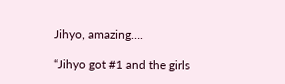Jihyo, amazing….

“Jihyo got #1 and the girls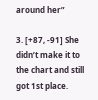around her”

3. [+87, -91] She didn’t make it to the chart and still got 1st place.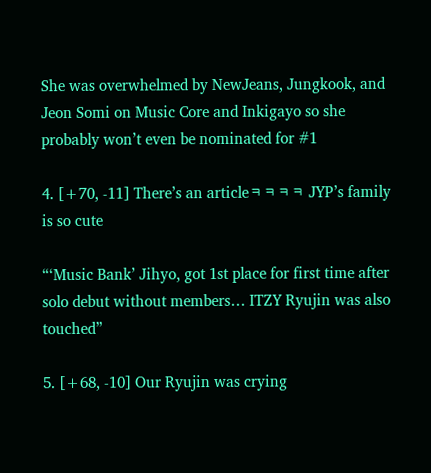She was overwhelmed by NewJeans, Jungkook, and Jeon Somi on Music Core and Inkigayo so she probably won’t even be nominated for #1

4. [+70, -11] There’s an articleㅋㅋㅋㅋ JYP’s family is so cute

“‘Music Bank’ Jihyo, got 1st place for first time after solo debut without members… ITZY Ryujin was also touched”

5. [+68, -10] Our Ryujin was crying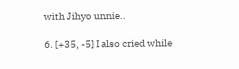with Jihyo unnie..

6. [+35, -5] I also cried while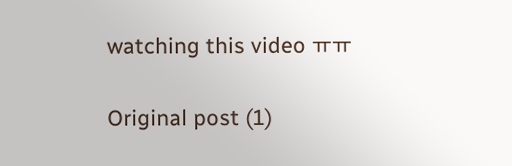watching this video ㅠㅠ

Original post (1)